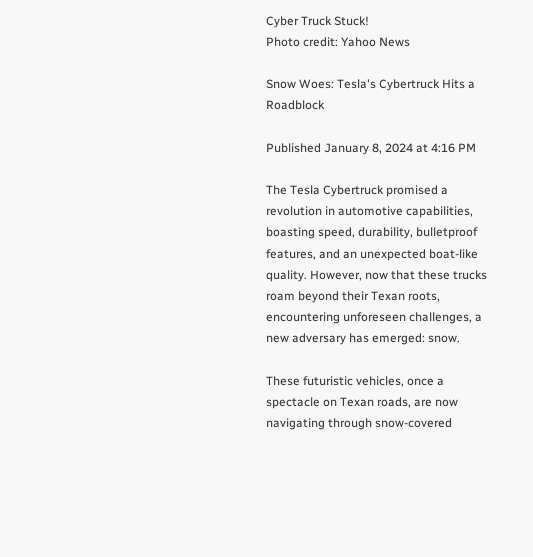Cyber Truck Stuck!
Photo credit: Yahoo News

Snow Woes: Tesla's Cybertruck Hits a Roadblock

Published January 8, 2024 at 4:16 PM

The Tesla Cybertruck promised a revolution in automotive capabilities, boasting speed, durability, bulletproof features, and an unexpected boat-like quality. However, now that these trucks roam beyond their Texan roots, encountering unforeseen challenges, a new adversary has emerged: snow.

These futuristic vehicles, once a spectacle on Texan roads, are now navigating through snow-covered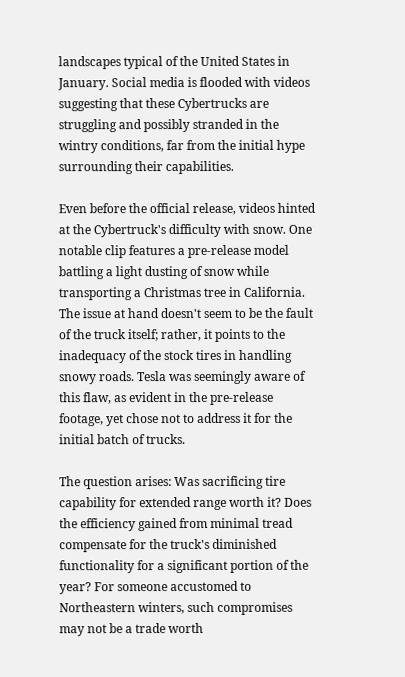landscapes typical of the United States in January. Social media is flooded with videos suggesting that these Cybertrucks are struggling and possibly stranded in the wintry conditions, far from the initial hype surrounding their capabilities.

Even before the official release, videos hinted at the Cybertruck's difficulty with snow. One notable clip features a pre-release model battling a light dusting of snow while transporting a Christmas tree in California. The issue at hand doesn't seem to be the fault of the truck itself; rather, it points to the inadequacy of the stock tires in handling snowy roads. Tesla was seemingly aware of this flaw, as evident in the pre-release footage, yet chose not to address it for the initial batch of trucks.

The question arises: Was sacrificing tire capability for extended range worth it? Does the efficiency gained from minimal tread compensate for the truck's diminished functionality for a significant portion of the year? For someone accustomed to Northeastern winters, such compromises may not be a trade worth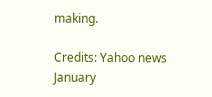making.

Credits: Yahoo news
January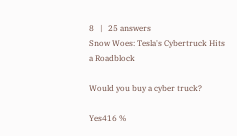8   |   25 answers
Snow Woes: Tesla's Cybertruck Hits a Roadblock

Would you buy a cyber truck?

Yes416 %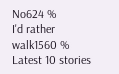No624 %
I'd rather walk1560 %
Latest 10 stories